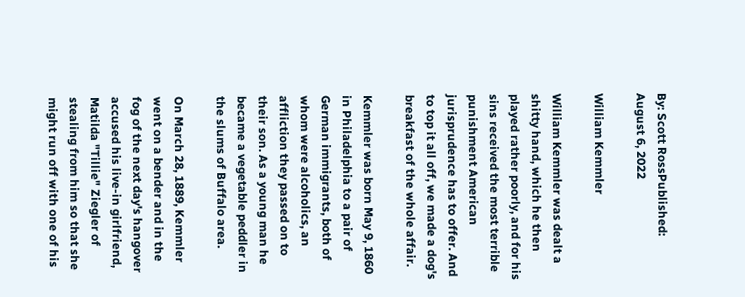By: Scott RossPublished: August 6, 2022

William Kemmler

William Kemmler was dealt a shitty hand, which he then played rather poorly, and for his sins received the most terrible punishment American jurisprudence has to offer. And to top it all off, we made a dog's breakfast of the whole affair.

Kemmler was born May 9, 1860 in Philadelphia to a pair of German immigrants, both of whom were alcoholics, an affliction they passed on to their son. As a young man he became a vegetable peddler in the slums of Buffalo area.

On March 28, 1889, Kemmler went on a bender and in the fog of the next day's hangover accused his live-in girlfriend, Matilda "Tillie" Ziegler of stealing from him so that she might run off with one of his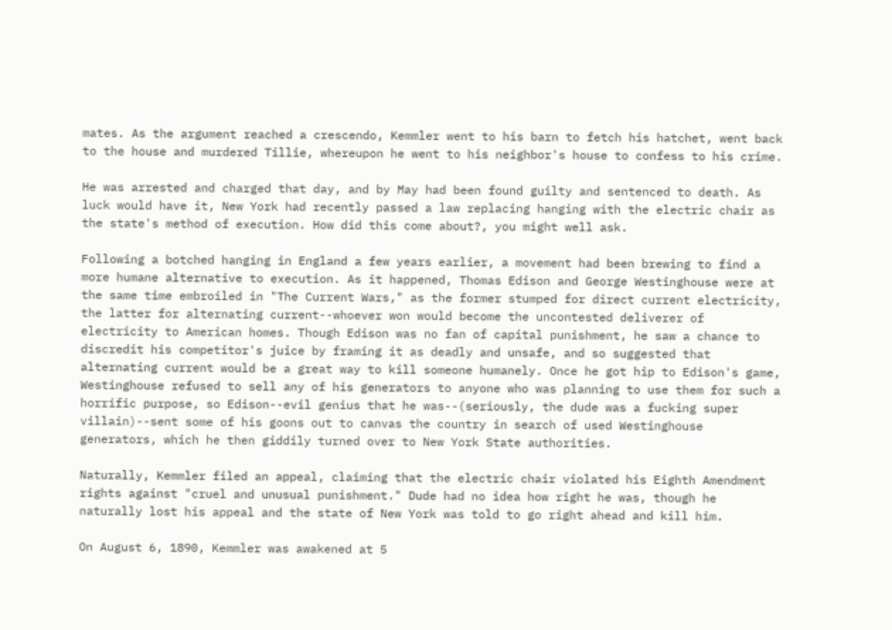mates. As the argument reached a crescendo, Kemmler went to his barn to fetch his hatchet, went back to the house and murdered Tillie, whereupon he went to his neighbor's house to confess to his crime.

He was arrested and charged that day, and by May had been found guilty and sentenced to death. As luck would have it, New York had recently passed a law replacing hanging with the electric chair as the state's method of execution. How did this come about?, you might well ask.

Following a botched hanging in England a few years earlier, a movement had been brewing to find a more humane alternative to execution. As it happened, Thomas Edison and George Westinghouse were at the same time embroiled in "The Current Wars," as the former stumped for direct current electricity, the latter for alternating current--whoever won would become the uncontested deliverer of electricity to American homes. Though Edison was no fan of capital punishment, he saw a chance to discredit his competitor's juice by framing it as deadly and unsafe, and so suggested that alternating current would be a great way to kill someone humanely. Once he got hip to Edison's game, Westinghouse refused to sell any of his generators to anyone who was planning to use them for such a horrific purpose, so Edison--evil genius that he was--(seriously, the dude was a fucking super villain)--sent some of his goons out to canvas the country in search of used Westinghouse generators, which he then giddily turned over to New York State authorities.

Naturally, Kemmler filed an appeal, claiming that the electric chair violated his Eighth Amendment rights against "cruel and unusual punishment." Dude had no idea how right he was, though he naturally lost his appeal and the state of New York was told to go right ahead and kill him.

On August 6, 1890, Kemmler was awakened at 5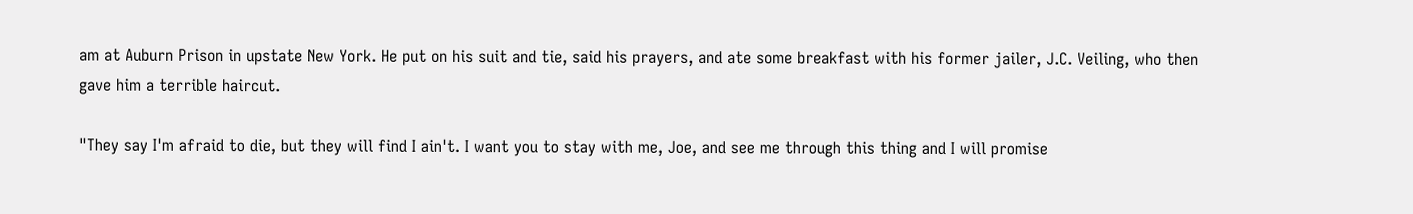am at Auburn Prison in upstate New York. He put on his suit and tie, said his prayers, and ate some breakfast with his former jailer, J.C. Veiling, who then gave him a terrible haircut.

"They say I'm afraid to die, but they will find I ain't. I want you to stay with me, Joe, and see me through this thing and I will promise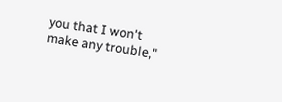you that I won't make any trouble,"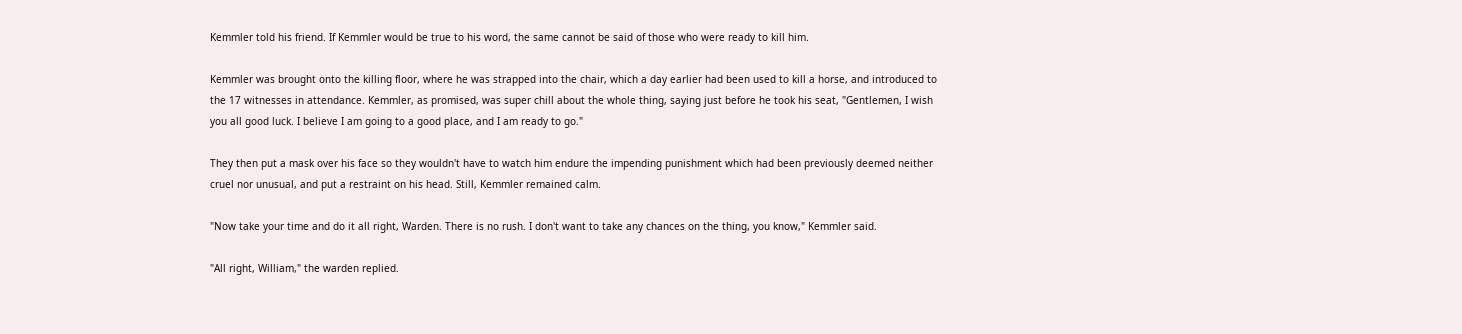Kemmler told his friend. If Kemmler would be true to his word, the same cannot be said of those who were ready to kill him.

Kemmler was brought onto the killing floor, where he was strapped into the chair, which a day earlier had been used to kill a horse, and introduced to the 17 witnesses in attendance. Kemmler, as promised, was super chill about the whole thing, saying just before he took his seat, "Gentlemen, I wish you all good luck. I believe I am going to a good place, and I am ready to go."

They then put a mask over his face so they wouldn't have to watch him endure the impending punishment which had been previously deemed neither cruel nor unusual, and put a restraint on his head. Still, Kemmler remained calm.

"Now take your time and do it all right, Warden. There is no rush. I don't want to take any chances on the thing, you know," Kemmler said.

"All right, William," the warden replied.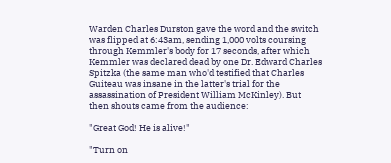Warden Charles Durston gave the word and the switch was flipped at 6:43am, sending 1,000 volts coursing through Kemmler's body for 17 seconds, after which Kemmler was declared dead by one Dr. Edward Charles Spitzka (the same man who'd testified that Charles Guiteau was insane in the latter's trial for the assassination of President William McKinley). But then shouts came from the audience:

"Great God! He is alive!"

"Turn on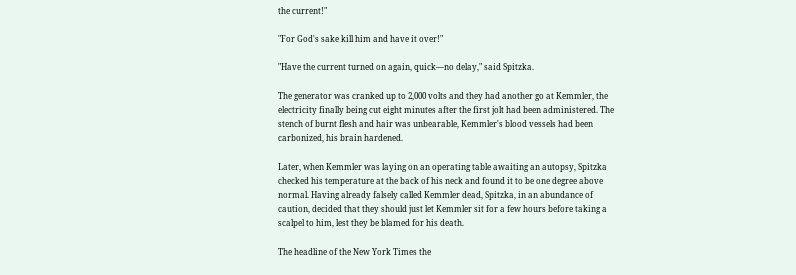the current!"

"For God's sake kill him and have it over!"

"Have the current turned on again, quick—no delay," said Spitzka.

The generator was cranked up to 2,000 volts and they had another go at Kemmler, the electricity finally being cut eight minutes after the first jolt had been administered. The stench of burnt flesh and hair was unbearable, Kemmler's blood vessels had been carbonized, his brain hardened.

Later, when Kemmler was laying on an operating table awaiting an autopsy, Spitzka checked his temperature at the back of his neck and found it to be one degree above normal. Having already falsely called Kemmler dead, Spitzka, in an abundance of caution, decided that they should just let Kemmler sit for a few hours before taking a scalpel to him, lest they be blamed for his death.

The headline of the New York Times the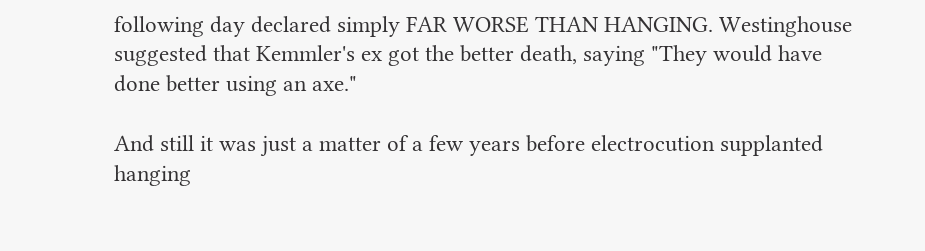following day declared simply FAR WORSE THAN HANGING. Westinghouse suggested that Kemmler's ex got the better death, saying "They would have done better using an axe."

And still it was just a matter of a few years before electrocution supplanted hanging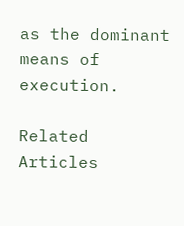as the dominant means of execution.

Related Articles